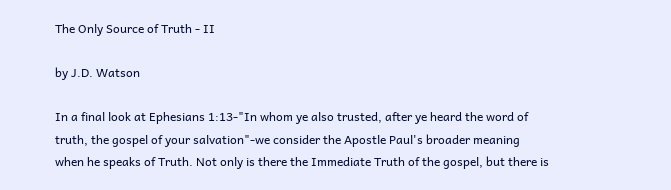The Only Source of Truth - II

by J.D. Watson

In a final look at Ephesians 1:13-"In whom ye also trusted, after ye heard the word of truth, the gospel of your salvation"-we consider the Apostle Paul's broader meaning when he speaks of Truth. Not only is there the Immediate Truth of the gospel, but there is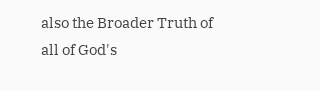also the Broader Truth of all of God's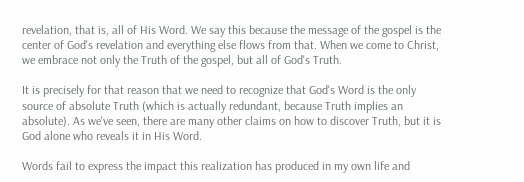revelation, that is, all of His Word. We say this because the message of the gospel is the center of God's revelation and everything else flows from that. When we come to Christ, we embrace not only the Truth of the gospel, but all of God's Truth.

It is precisely for that reason that we need to recognize that God's Word is the only source of absolute Truth (which is actually redundant, because Truth implies an absolute). As we've seen, there are many other claims on how to discover Truth, but it is God alone who reveals it in His Word.

Words fail to express the impact this realization has produced in my own life and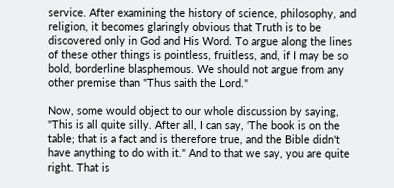service. After examining the history of science, philosophy, and religion, it becomes glaringly obvious that Truth is to be discovered only in God and His Word. To argue along the lines of these other things is pointless, fruitless, and, if I may be so bold, borderline blasphemous. We should not argue from any other premise than "Thus saith the Lord."

Now, some would object to our whole discussion by saying, "This is all quite silly. After all, I can say, ‘The book is on the table; that is a fact and is therefore true, and the Bible didn't have anything to do with it." And to that we say, you are quite right. That is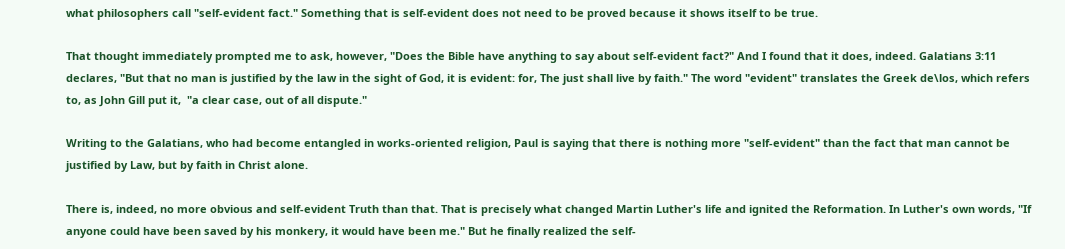what philosophers call "self-evident fact." Something that is self-evident does not need to be proved because it shows itself to be true.

That thought immediately prompted me to ask, however, "Does the Bible have anything to say about self-evident fact?" And I found that it does, indeed. Galatians 3:11 declares, "But that no man is justified by the law in the sight of God, it is evident: for, The just shall live by faith." The word "evident" translates the Greek de\los, which refers to, as John Gill put it,  "a clear case, out of all dispute."

Writing to the Galatians, who had become entangled in works-oriented religion, Paul is saying that there is nothing more "self-evident" than the fact that man cannot be justified by Law, but by faith in Christ alone.

There is, indeed, no more obvious and self-evident Truth than that. That is precisely what changed Martin Luther's life and ignited the Reformation. In Luther's own words, "If anyone could have been saved by his monkery, it would have been me." But he finally realized the self-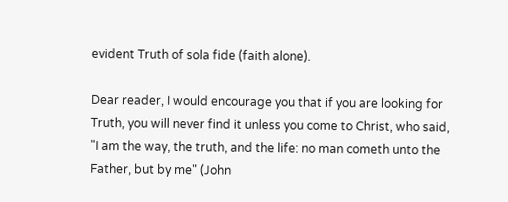evident Truth of sola fide (faith alone).

Dear reader, I would encourage you that if you are looking for Truth, you will never find it unless you come to Christ, who said, "I am the way, the truth, and the life: no man cometh unto the Father, but by me" (John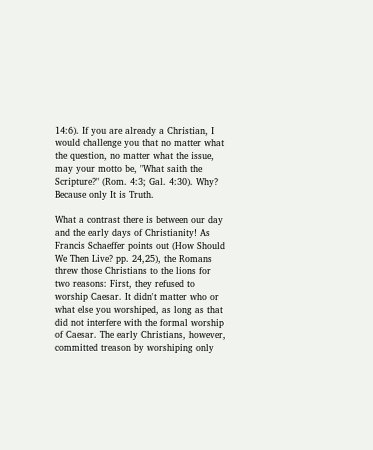14:6). If you are already a Christian, I would challenge you that no matter what the question, no matter what the issue, may your motto be, "What saith the Scripture?" (Rom. 4:3; Gal. 4:30). Why? Because only It is Truth.

What a contrast there is between our day and the early days of Christianity! As Francis Schaeffer points out (How Should We Then Live? pp. 24,25), the Romans threw those Christians to the lions for two reasons: First, they refused to worship Caesar. It didn't matter who or what else you worshiped, as long as that did not interfere with the formal worship of Caesar. The early Christians, however, committed treason by worshiping only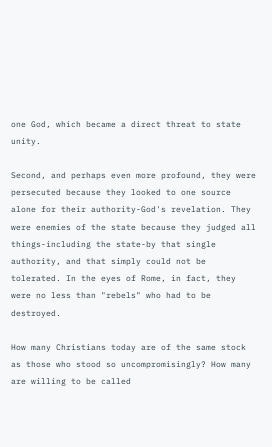one God, which became a direct threat to state unity.

Second, and perhaps even more profound, they were persecuted because they looked to one source alone for their authority-God's revelation. They were enemies of the state because they judged all things-including the state-by that single authority, and that simply could not be tolerated. In the eyes of Rome, in fact, they were no less than "rebels" who had to be destroyed.

How many Christians today are of the same stock as those who stood so uncompromisingly? How many are willing to be called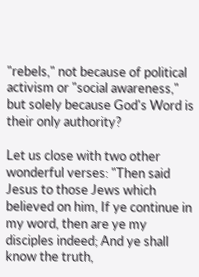"rebels," not because of political activism or "social awareness," but solely because God's Word is their only authority?

Let us close with two other wonderful verses: "Then said Jesus to those Jews which believed on him, If ye continue in my word, then are ye my disciples indeed; And ye shall know the truth,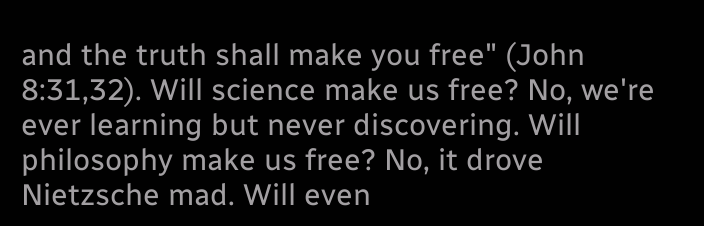and the truth shall make you free" (John 8:31,32). Will science make us free? No, we're ever learning but never discovering. Will philosophy make us free? No, it drove Nietzsche mad. Will even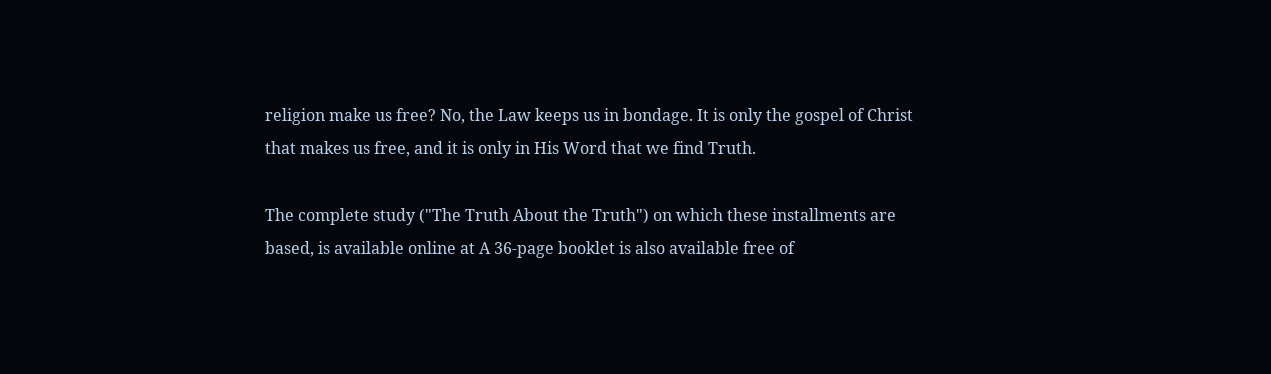religion make us free? No, the Law keeps us in bondage. It is only the gospel of Christ that makes us free, and it is only in His Word that we find Truth.

The complete study ("The Truth About the Truth") on which these installments are based, is available online at A 36-page booklet is also available free of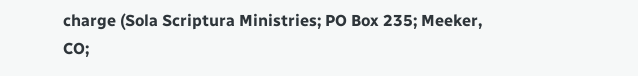charge (Sola Scriptura Ministries; PO Box 235; Meeker, CO;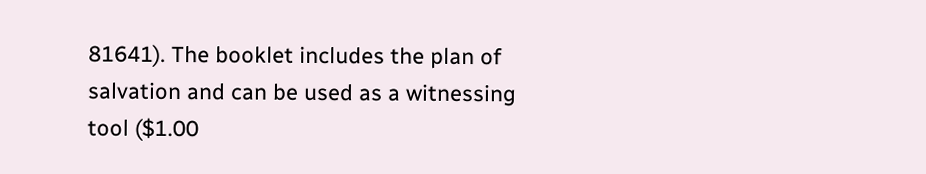81641). The booklet includes the plan of salvation and can be used as a witnessing tool ($1.00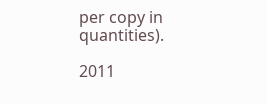per copy in quantities).

2011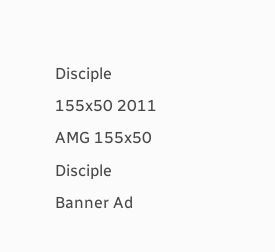Disciple 155x50 2011 AMG 155x50
Disciple Banner Ad